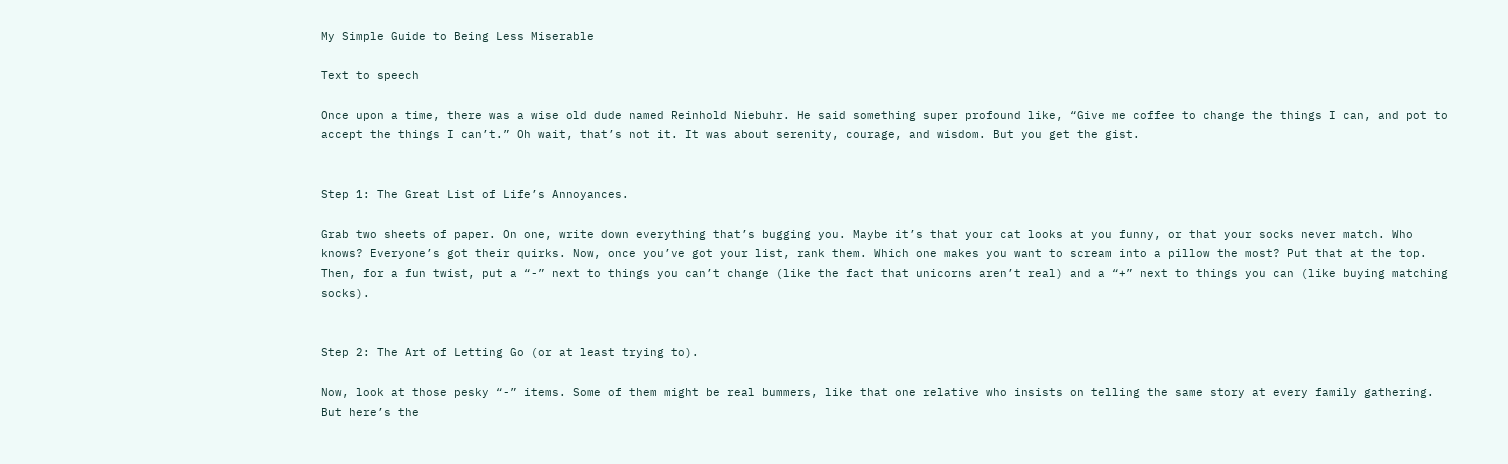My Simple Guide to Being Less Miserable

Text to speech

Once upon a time, there was a wise old dude named Reinhold Niebuhr. He said something super profound like, “Give me coffee to change the things I can, and pot to accept the things I can’t.” Oh wait, that’s not it. It was about serenity, courage, and wisdom. But you get the gist.


Step 1: The Great List of Life’s Annoyances.

Grab two sheets of paper. On one, write down everything that’s bugging you. Maybe it’s that your cat looks at you funny, or that your socks never match. Who knows? Everyone’s got their quirks. Now, once you’ve got your list, rank them. Which one makes you want to scream into a pillow the most? Put that at the top. Then, for a fun twist, put a “-” next to things you can’t change (like the fact that unicorns aren’t real) and a “+” next to things you can (like buying matching socks).


Step 2: The Art of Letting Go (or at least trying to).

Now, look at those pesky “-” items. Some of them might be real bummers, like that one relative who insists on telling the same story at every family gathering. But here’s the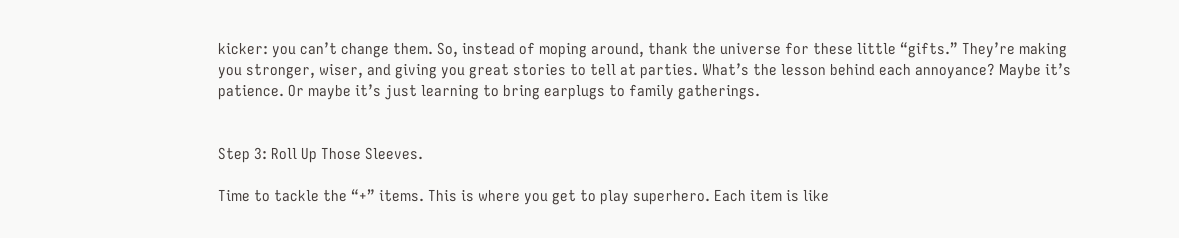kicker: you can’t change them. So, instead of moping around, thank the universe for these little “gifts.” They’re making you stronger, wiser, and giving you great stories to tell at parties. What’s the lesson behind each annoyance? Maybe it’s patience. Or maybe it’s just learning to bring earplugs to family gatherings.


Step 3: Roll Up Those Sleeves.

Time to tackle the “+” items. This is where you get to play superhero. Each item is like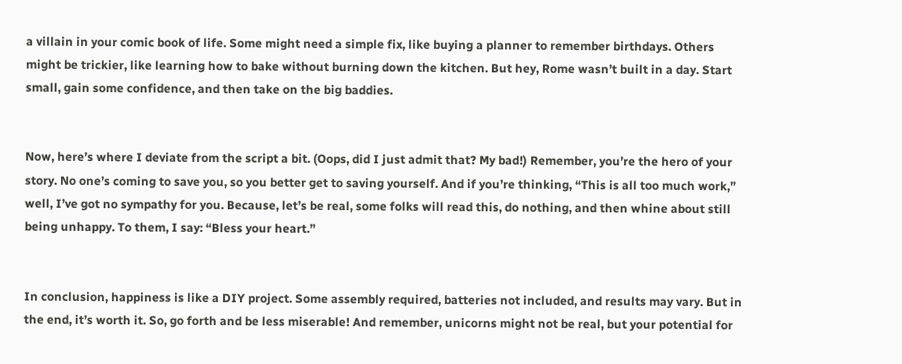a villain in your comic book of life. Some might need a simple fix, like buying a planner to remember birthdays. Others might be trickier, like learning how to bake without burning down the kitchen. But hey, Rome wasn’t built in a day. Start small, gain some confidence, and then take on the big baddies.


Now, here’s where I deviate from the script a bit. (Oops, did I just admit that? My bad!) Remember, you’re the hero of your story. No one’s coming to save you, so you better get to saving yourself. And if you’re thinking, “This is all too much work,” well, I’ve got no sympathy for you. Because, let’s be real, some folks will read this, do nothing, and then whine about still being unhappy. To them, I say: “Bless your heart.”


In conclusion, happiness is like a DIY project. Some assembly required, batteries not included, and results may vary. But in the end, it’s worth it. So, go forth and be less miserable! And remember, unicorns might not be real, but your potential for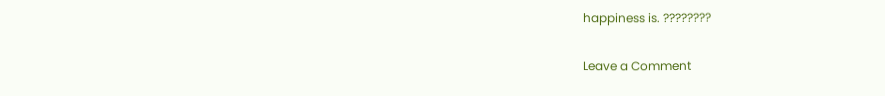happiness is. ????????

Leave a Comment